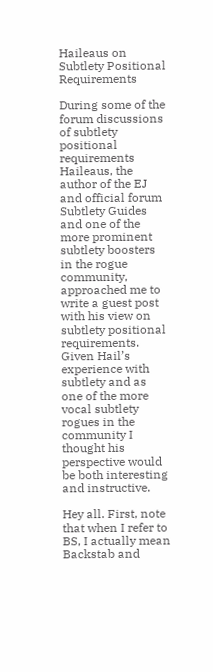Haileaus on Subtlety Positional Requirements

During some of the forum discussions of subtlety positional requirements Haileaus, the author of the EJ and official forum Subtlety Guides and one of the more prominent subtlety boosters in the rogue community, approached me to write a guest post with his view on subtlety positional requirements. Given Hail’s experience with subtlety and as one of the more vocal subtlety rogues in the community I thought his perspective would be both interesting and instructive.

Hey all. First, note that when I refer to BS, I actually mean Backstab and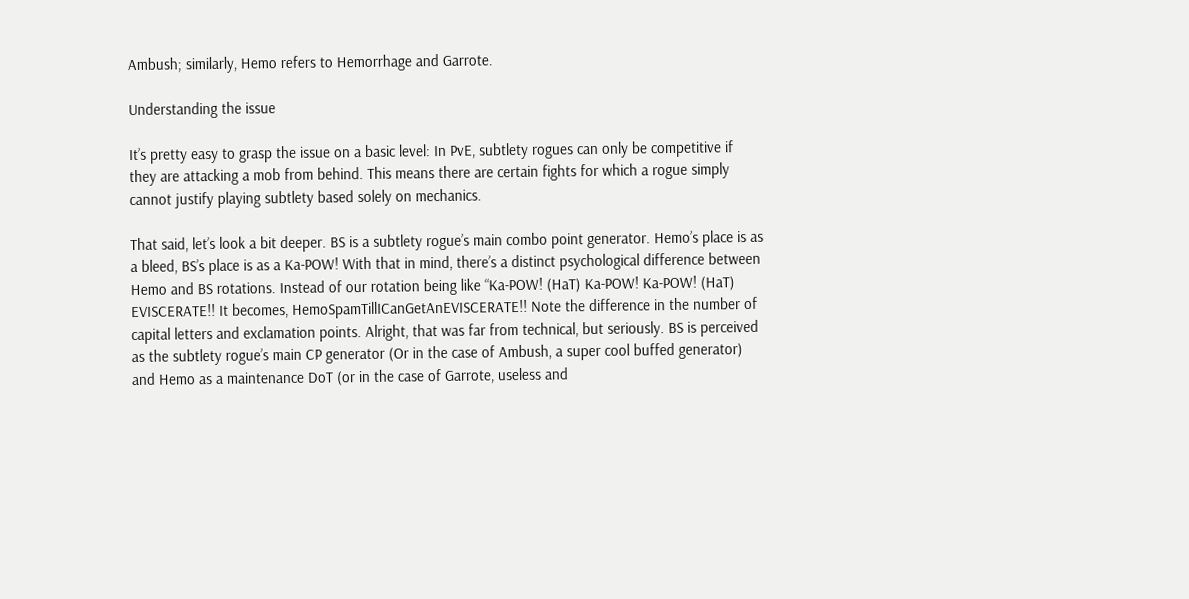Ambush; similarly, Hemo refers to Hemorrhage and Garrote.

Understanding the issue

It’s pretty easy to grasp the issue on a basic level: In PvE, subtlety rogues can only be competitive if they are attacking a mob from behind. This means there are certain fights for which a rogue simply cannot justify playing subtlety based solely on mechanics.

That said, let’s look a bit deeper. BS is a subtlety rogue’s main combo point generator. Hemo’s place is as a bleed, BS’s place is as a Ka-POW! With that in mind, there’s a distinct psychological difference between Hemo and BS rotations. Instead of our rotation being like “Ka-POW! (HaT) Ka-POW! Ka-POW! (HaT) EVISCERATE!! It becomes, HemoSpamTillICanGetAnEVISCERATE!! Note the difference in the number of capital letters and exclamation points. Alright, that was far from technical, but seriously. BS is perceived as the subtlety rogue’s main CP generator (Or in the case of Ambush, a super cool buffed generator) and Hemo as a maintenance DoT (or in the case of Garrote, useless and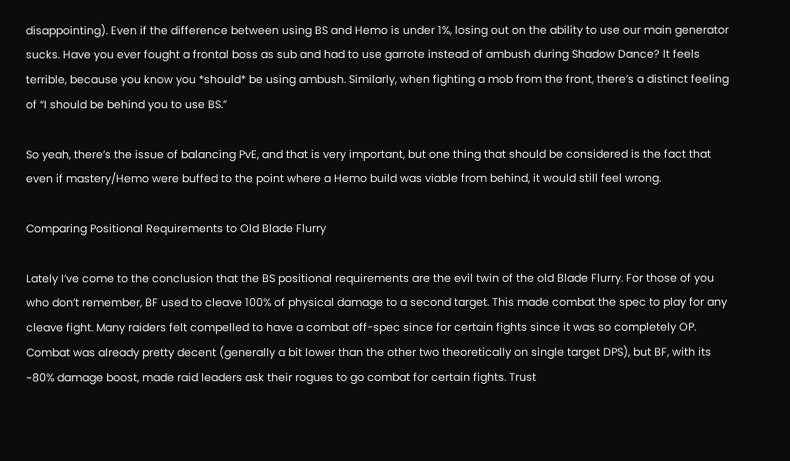disappointing). Even if the difference between using BS and Hemo is under 1%, losing out on the ability to use our main generator sucks. Have you ever fought a frontal boss as sub and had to use garrote instead of ambush during Shadow Dance? It feels terrible, because you know you *should* be using ambush. Similarly, when fighting a mob from the front, there’s a distinct feeling of “I should be behind you to use BS.”

So yeah, there’s the issue of balancing PvE, and that is very important, but one thing that should be considered is the fact that even if mastery/Hemo were buffed to the point where a Hemo build was viable from behind, it would still feel wrong.

Comparing Positional Requirements to Old Blade Flurry

Lately I’ve come to the conclusion that the BS positional requirements are the evil twin of the old Blade Flurry. For those of you who don’t remember, BF used to cleave 100% of physical damage to a second target. This made combat the spec to play for any cleave fight. Many raiders felt compelled to have a combat off-spec since for certain fights since it was so completely OP. Combat was already pretty decent (generally a bit lower than the other two theoretically on single target DPS), but BF, with its ~80% damage boost, made raid leaders ask their rogues to go combat for certain fights. Trust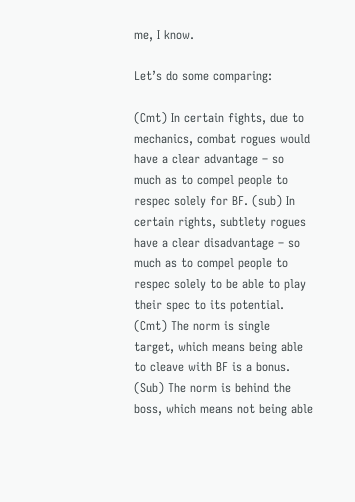me, I know.

Let’s do some comparing:

(Cmt) In certain fights, due to mechanics, combat rogues would have a clear advantage – so much as to compel people to respec solely for BF. (sub) In certain rights, subtlety rogues have a clear disadvantage – so much as to compel people to respec solely to be able to play their spec to its potential.
(Cmt) The norm is single target, which means being able to cleave with BF is a bonus. (Sub) The norm is behind the boss, which means not being able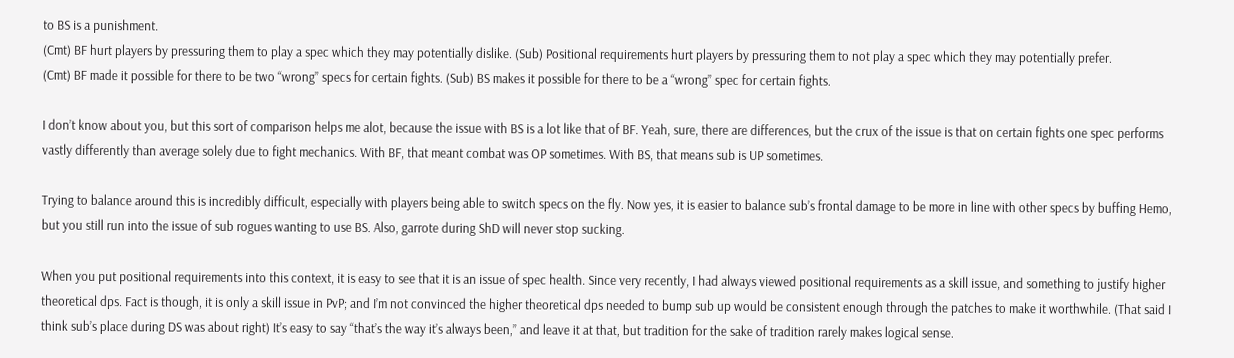to BS is a punishment.
(Cmt) BF hurt players by pressuring them to play a spec which they may potentially dislike. (Sub) Positional requirements hurt players by pressuring them to not play a spec which they may potentially prefer.
(Cmt) BF made it possible for there to be two “wrong” specs for certain fights. (Sub) BS makes it possible for there to be a “wrong” spec for certain fights.

I don’t know about you, but this sort of comparison helps me alot, because the issue with BS is a lot like that of BF. Yeah, sure, there are differences, but the crux of the issue is that on certain fights one spec performs vastly differently than average solely due to fight mechanics. With BF, that meant combat was OP sometimes. With BS, that means sub is UP sometimes.

Trying to balance around this is incredibly difficult, especially with players being able to switch specs on the fly. Now yes, it is easier to balance sub’s frontal damage to be more in line with other specs by buffing Hemo, but you still run into the issue of sub rogues wanting to use BS. Also, garrote during ShD will never stop sucking.

When you put positional requirements into this context, it is easy to see that it is an issue of spec health. Since very recently, I had always viewed positional requirements as a skill issue, and something to justify higher theoretical dps. Fact is though, it is only a skill issue in PvP; and I’m not convinced the higher theoretical dps needed to bump sub up would be consistent enough through the patches to make it worthwhile. (That said I think sub’s place during DS was about right) It’s easy to say “that’s the way it’s always been,” and leave it at that, but tradition for the sake of tradition rarely makes logical sense.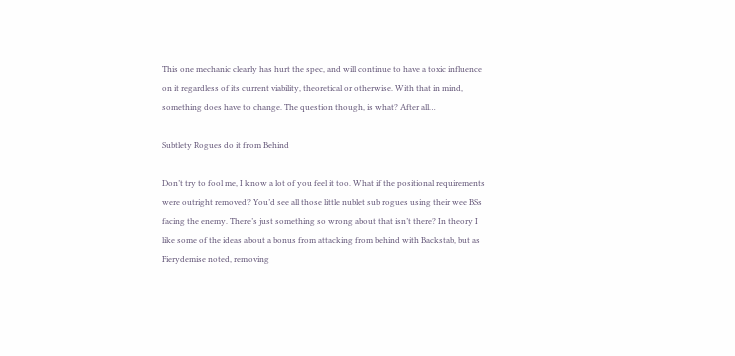This one mechanic clearly has hurt the spec, and will continue to have a toxic influence on it regardless of its current viability, theoretical or otherwise. With that in mind, something does have to change. The question though, is what? After all…

Subtlety Rogues do it from Behind

Don’t try to fool me, I know a lot of you feel it too. What if the positional requirements were outright removed? You’d see all those little nublet sub rogues using their wee BSs facing the enemy. There’s just something so wrong about that isn’t there? In theory I like some of the ideas about a bonus from attacking from behind with Backstab, but as Fierydemise noted, removing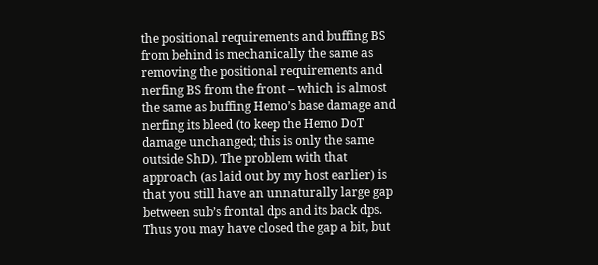the positional requirements and buffing BS from behind is mechanically the same as removing the positional requirements and nerfing BS from the front – which is almost the same as buffing Hemo’s base damage and nerfing its bleed (to keep the Hemo DoT damage unchanged; this is only the same outside ShD). The problem with that approach (as laid out by my host earlier) is that you still have an unnaturally large gap between sub’s frontal dps and its back dps. Thus you may have closed the gap a bit, but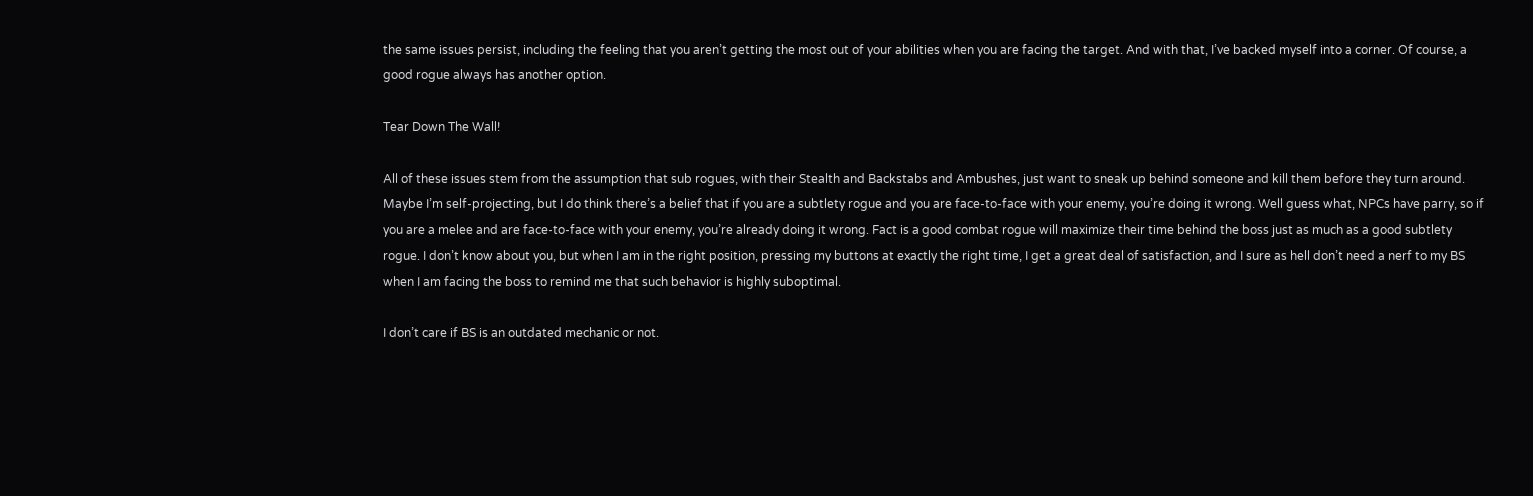the same issues persist, including the feeling that you aren’t getting the most out of your abilities when you are facing the target. And with that, I’ve backed myself into a corner. Of course, a good rogue always has another option.

Tear Down The Wall!

All of these issues stem from the assumption that sub rogues, with their Stealth and Backstabs and Ambushes, just want to sneak up behind someone and kill them before they turn around. Maybe I’m self-projecting, but I do think there’s a belief that if you are a subtlety rogue and you are face-to-face with your enemy, you’re doing it wrong. Well guess what, NPCs have parry, so if you are a melee and are face-to-face with your enemy, you’re already doing it wrong. Fact is a good combat rogue will maximize their time behind the boss just as much as a good subtlety rogue. I don’t know about you, but when I am in the right position, pressing my buttons at exactly the right time, I get a great deal of satisfaction, and I sure as hell don’t need a nerf to my BS when I am facing the boss to remind me that such behavior is highly suboptimal.

I don’t care if BS is an outdated mechanic or not.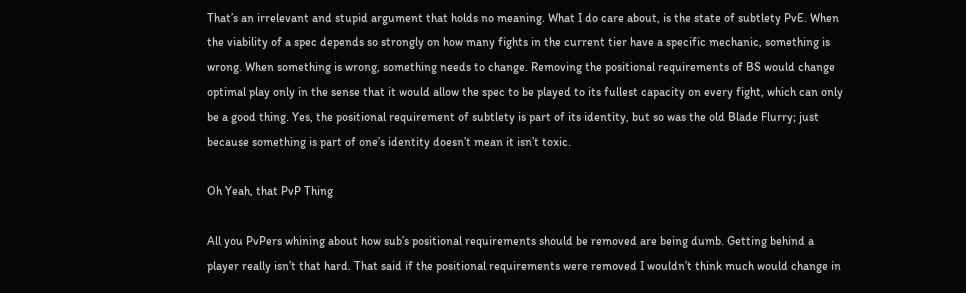That’s an irrelevant and stupid argument that holds no meaning. What I do care about, is the state of subtlety PvE. When the viability of a spec depends so strongly on how many fights in the current tier have a specific mechanic, something is wrong. When something is wrong, something needs to change. Removing the positional requirements of BS would change optimal play only in the sense that it would allow the spec to be played to its fullest capacity on every fight, which can only be a good thing. Yes, the positional requirement of subtlety is part of its identity, but so was the old Blade Flurry; just because something is part of one’s identity doesn’t mean it isn’t toxic.

Oh Yeah, that PvP Thing

All you PvPers whining about how sub’s positional requirements should be removed are being dumb. Getting behind a player really isn’t that hard. That said if the positional requirements were removed I wouldn’t think much would change in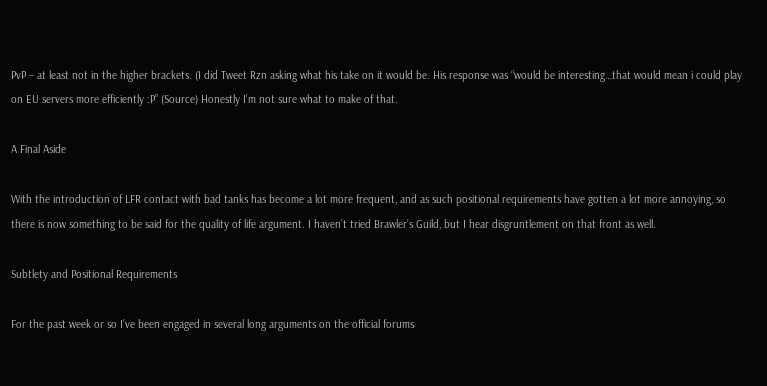PvP – at least not in the higher brackets. (I did Tweet Rzn asking what his take on it would be. His response was “would be interesting…that would mean i could play on EU servers more efficiently :P” (Source) Honestly I’m not sure what to make of that.

A Final Aside

With the introduction of LFR contact with bad tanks has become a lot more frequent, and as such positional requirements have gotten a lot more annoying, so there is now something to be said for the quality of life argument. I haven’t tried Brawler’s Guild, but I hear disgruntlement on that front as well.

Subtlety and Positional Requirements

For the past week or so I’ve been engaged in several long arguments on the official forums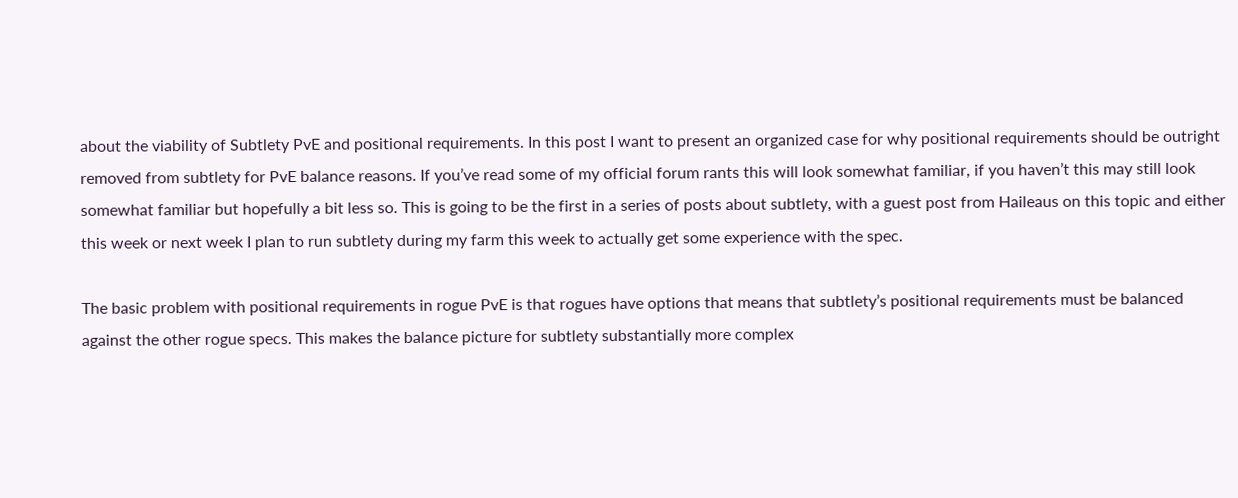about the viability of Subtlety PvE and positional requirements. In this post I want to present an organized case for why positional requirements should be outright removed from subtlety for PvE balance reasons. If you’ve read some of my official forum rants this will look somewhat familiar, if you haven’t this may still look somewhat familiar but hopefully a bit less so. This is going to be the first in a series of posts about subtlety, with a guest post from Haileaus on this topic and either this week or next week I plan to run subtlety during my farm this week to actually get some experience with the spec.

The basic problem with positional requirements in rogue PvE is that rogues have options that means that subtlety’s positional requirements must be balanced against the other rogue specs. This makes the balance picture for subtlety substantially more complex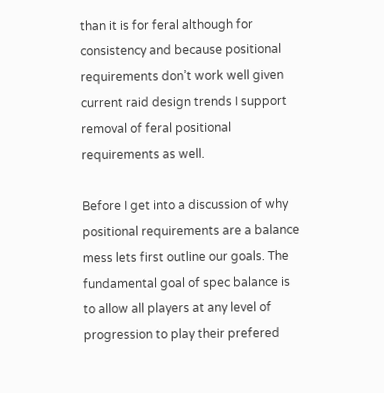than it is for feral although for consistency and because positional requirements don’t work well given current raid design trends I support removal of feral positional requirements as well.

Before I get into a discussion of why positional requirements are a balance mess lets first outline our goals. The fundamental goal of spec balance is to allow all players at any level of progression to play their prefered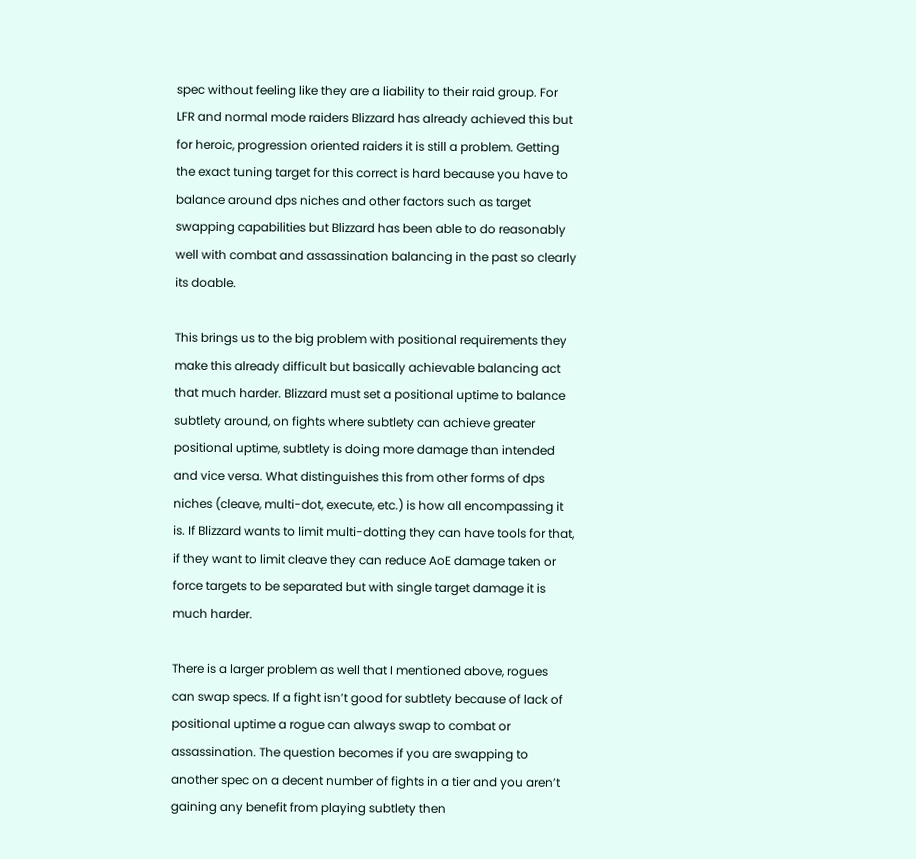spec without feeling like they are a liability to their raid group. For LFR and normal mode raiders Blizzard has already achieved this but for heroic, progression oriented raiders it is still a problem. Getting the exact tuning target for this correct is hard because you have to balance around dps niches and other factors such as target swapping capabilities but Blizzard has been able to do reasonably well with combat and assassination balancing in the past so clearly its doable.

This brings us to the big problem with positional requirements they make this already difficult but basically achievable balancing act that much harder. Blizzard must set a positional uptime to balance subtlety around, on fights where subtlety can achieve greater positional uptime, subtlety is doing more damage than intended and vice versa. What distinguishes this from other forms of dps niches (cleave, multi-dot, execute, etc.) is how all encompassing it is. If Blizzard wants to limit multi-dotting they can have tools for that, if they want to limit cleave they can reduce AoE damage taken or force targets to be separated but with single target damage it is much harder.

There is a larger problem as well that I mentioned above, rogues can swap specs. If a fight isn’t good for subtlety because of lack of positional uptime a rogue can always swap to combat or assassination. The question becomes if you are swapping to another spec on a decent number of fights in a tier and you aren’t gaining any benefit from playing subtlety then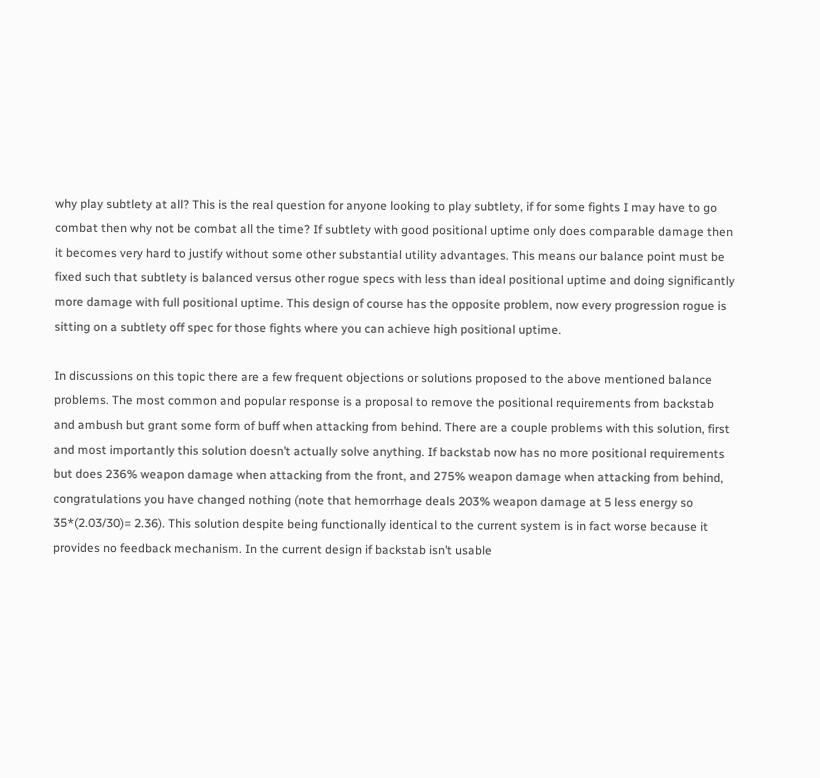why play subtlety at all? This is the real question for anyone looking to play subtlety, if for some fights I may have to go combat then why not be combat all the time? If subtlety with good positional uptime only does comparable damage then it becomes very hard to justify without some other substantial utility advantages. This means our balance point must be fixed such that subtlety is balanced versus other rogue specs with less than ideal positional uptime and doing significantly more damage with full positional uptime. This design of course has the opposite problem, now every progression rogue is sitting on a subtlety off spec for those fights where you can achieve high positional uptime.

In discussions on this topic there are a few frequent objections or solutions proposed to the above mentioned balance problems. The most common and popular response is a proposal to remove the positional requirements from backstab and ambush but grant some form of buff when attacking from behind. There are a couple problems with this solution, first and most importantly this solution doesn’t actually solve anything. If backstab now has no more positional requirements but does 236% weapon damage when attacking from the front, and 275% weapon damage when attacking from behind, congratulations you have changed nothing (note that hemorrhage deals 203% weapon damage at 5 less energy so 35*(2.03/30)= 2.36). This solution despite being functionally identical to the current system is in fact worse because it provides no feedback mechanism. In the current design if backstab isn’t usable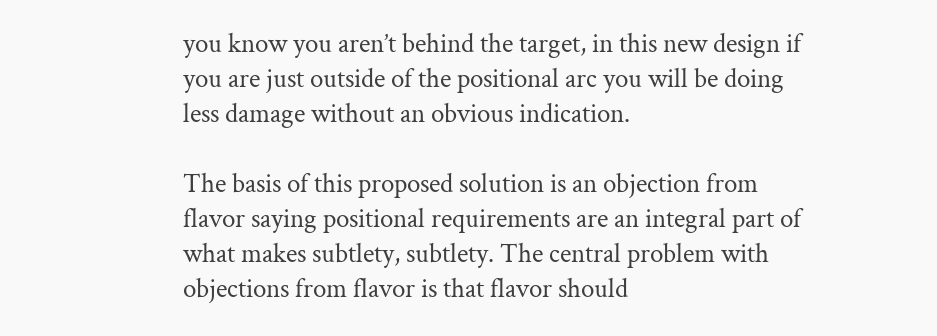you know you aren’t behind the target, in this new design if you are just outside of the positional arc you will be doing less damage without an obvious indication.

The basis of this proposed solution is an objection from flavor saying positional requirements are an integral part of what makes subtlety, subtlety. The central problem with objections from flavor is that flavor should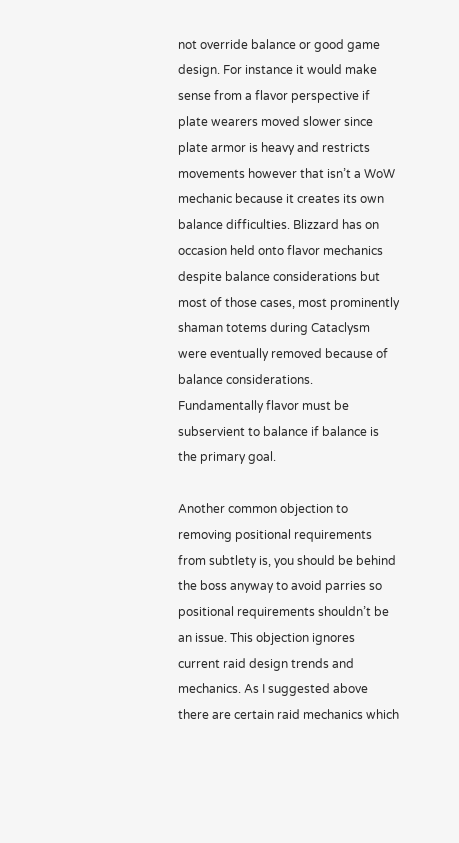not override balance or good game design. For instance it would make sense from a flavor perspective if plate wearers moved slower since plate armor is heavy and restricts movements however that isn’t a WoW mechanic because it creates its own balance difficulties. Blizzard has on occasion held onto flavor mechanics despite balance considerations but most of those cases, most prominently shaman totems during Cataclysm were eventually removed because of balance considerations. Fundamentally flavor must be subservient to balance if balance is the primary goal.

Another common objection to removing positional requirements from subtlety is, you should be behind the boss anyway to avoid parries so positional requirements shouldn’t be an issue. This objection ignores current raid design trends and mechanics. As I suggested above there are certain raid mechanics which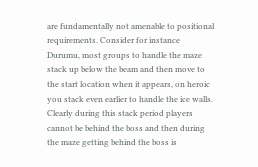are fundamentally not amenable to positional requirements. Consider for instance Durumu, most groups to handle the maze stack up below the beam and then move to the start location when it appears, on heroic you stack even earlier to handle the ice walls. Clearly during this stack period players cannot be behind the boss and then during the maze getting behind the boss is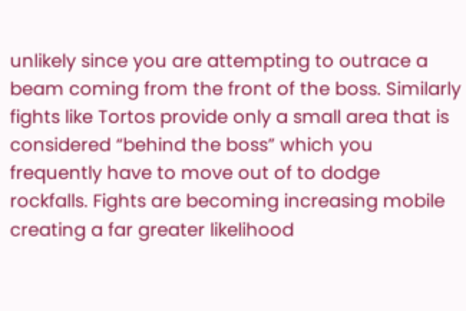unlikely since you are attempting to outrace a beam coming from the front of the boss. Similarly fights like Tortos provide only a small area that is considered “behind the boss” which you frequently have to move out of to dodge rockfalls. Fights are becoming increasing mobile creating a far greater likelihood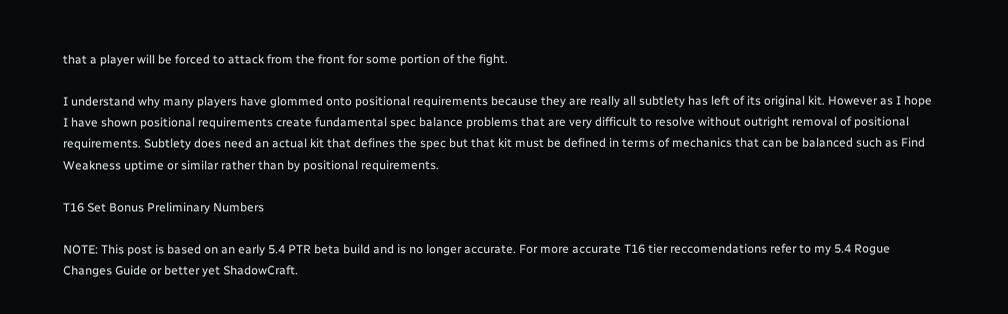that a player will be forced to attack from the front for some portion of the fight.

I understand why many players have glommed onto positional requirements because they are really all subtlety has left of its original kit. However as I hope I have shown positional requirements create fundamental spec balance problems that are very difficult to resolve without outright removal of positional requirements. Subtlety does need an actual kit that defines the spec but that kit must be defined in terms of mechanics that can be balanced such as Find Weakness uptime or similar rather than by positional requirements.

T16 Set Bonus Preliminary Numbers

NOTE: This post is based on an early 5.4 PTR beta build and is no longer accurate. For more accurate T16 tier reccomendations refer to my 5.4 Rogue Changes Guide or better yet ShadowCraft.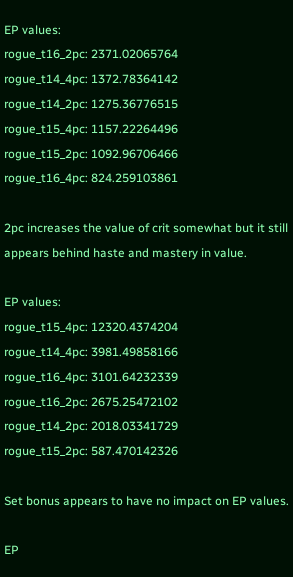EP values:
rogue_t16_2pc: 2371.02065764
rogue_t14_4pc: 1372.78364142
rogue_t14_2pc: 1275.36776515
rogue_t15_4pc: 1157.22264496
rogue_t15_2pc: 1092.96706466
rogue_t16_4pc: 824.259103861

2pc increases the value of crit somewhat but it still appears behind haste and mastery in value.

EP values:
rogue_t15_4pc: 12320.4374204
rogue_t14_4pc: 3981.49858166
rogue_t16_4pc: 3101.64232339
rogue_t16_2pc: 2675.25472102
rogue_t14_2pc: 2018.03341729
rogue_t15_2pc: 587.470142326

Set bonus appears to have no impact on EP values.

EP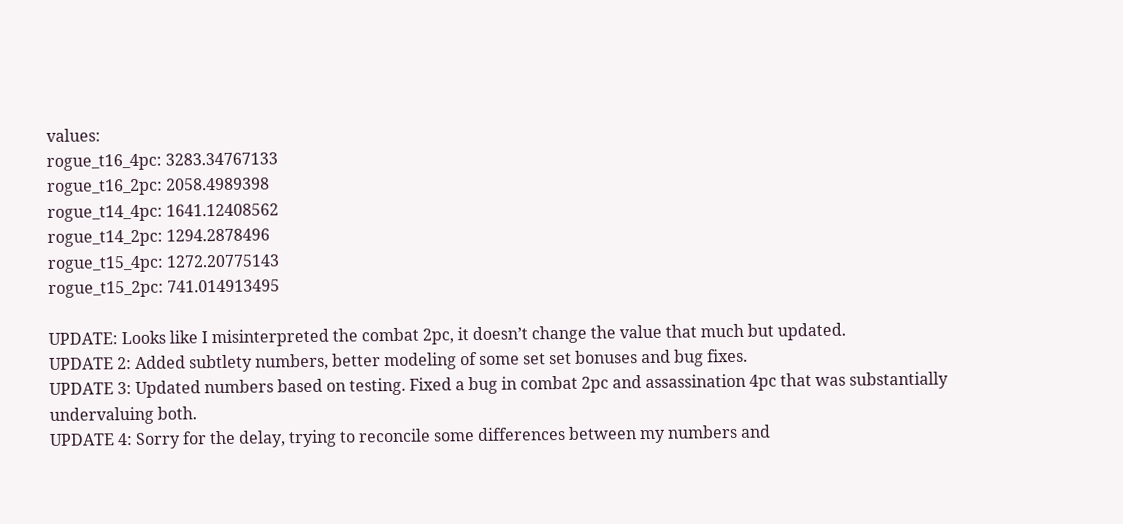values:
rogue_t16_4pc: 3283.34767133
rogue_t16_2pc: 2058.4989398
rogue_t14_4pc: 1641.12408562
rogue_t14_2pc: 1294.2878496
rogue_t15_4pc: 1272.20775143
rogue_t15_2pc: 741.014913495

UPDATE: Looks like I misinterpreted the combat 2pc, it doesn’t change the value that much but updated.
UPDATE 2: Added subtlety numbers, better modeling of some set set bonuses and bug fixes.
UPDATE 3: Updated numbers based on testing. Fixed a bug in combat 2pc and assassination 4pc that was substantially undervaluing both.
UPDATE 4: Sorry for the delay, trying to reconcile some differences between my numbers and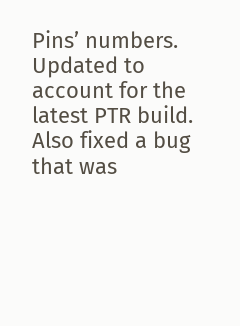Pins’ numbers. Updated to account for the latest PTR build. Also fixed a bug that was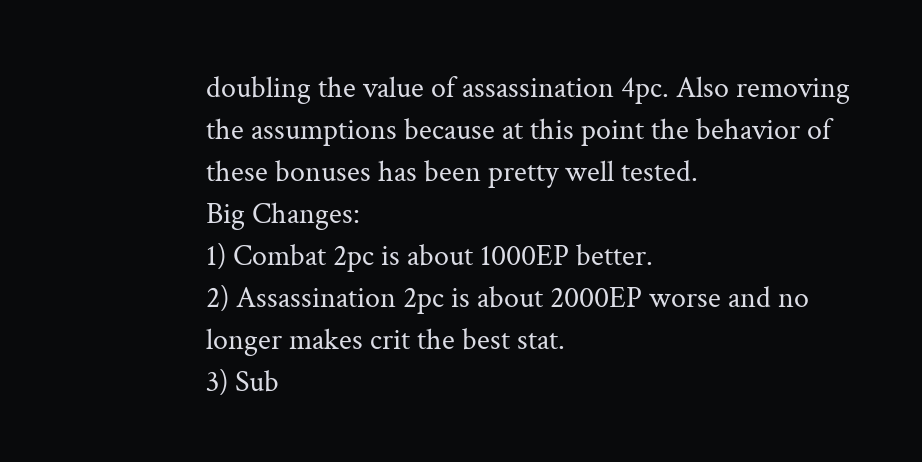doubling the value of assassination 4pc. Also removing the assumptions because at this point the behavior of these bonuses has been pretty well tested.
Big Changes:
1) Combat 2pc is about 1000EP better.
2) Assassination 2pc is about 2000EP worse and no longer makes crit the best stat.
3) Sub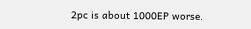2pc is about 1000EP worse.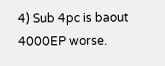4) Sub 4pc is baout 4000EP worse.